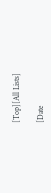[Top][All Lists]

[Date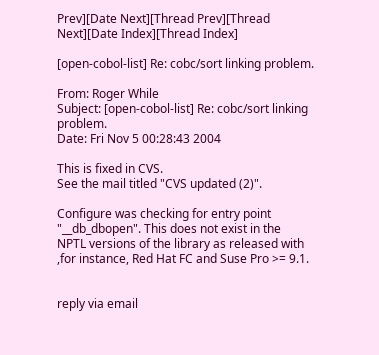Prev][Date Next][Thread Prev][Thread Next][Date Index][Thread Index]

[open-cobol-list] Re: cobc/sort linking problem.

From: Roger While
Subject: [open-cobol-list] Re: cobc/sort linking problem.
Date: Fri Nov 5 00:28:43 2004

This is fixed in CVS.
See the mail titled "CVS updated (2)".

Configure was checking for entry point
"__db_dbopen". This does not exist in the
NPTL versions of the library as released with
,for instance, Red Hat FC and Suse Pro >= 9.1.


reply via email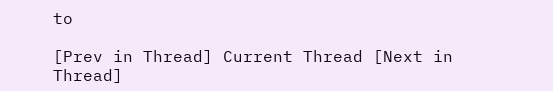to

[Prev in Thread] Current Thread [Next in Thread]